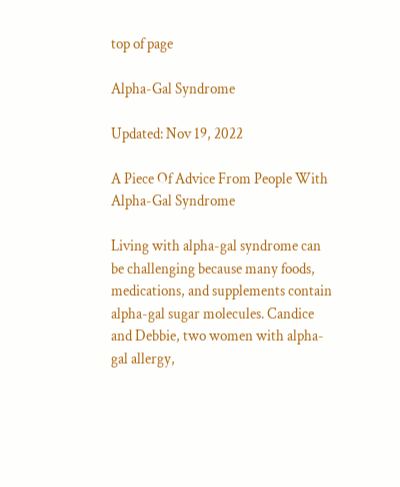top of page

Alpha-Gal Syndrome

Updated: Nov 19, 2022

A Piece Of Advice From People With Alpha-Gal Syndrome

Living with alpha-gal syndrome can be challenging because many foods, medications, and supplements contain alpha-gal sugar molecules. Candice and Debbie, two women with alpha-gal allergy,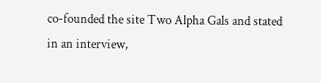co-founded the site Two Alpha Gals and stated in an interview,